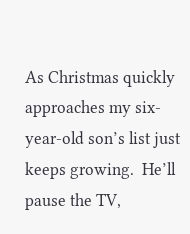As Christmas quickly approaches my six-year-old son’s list just keeps growing.  He’ll pause the TV,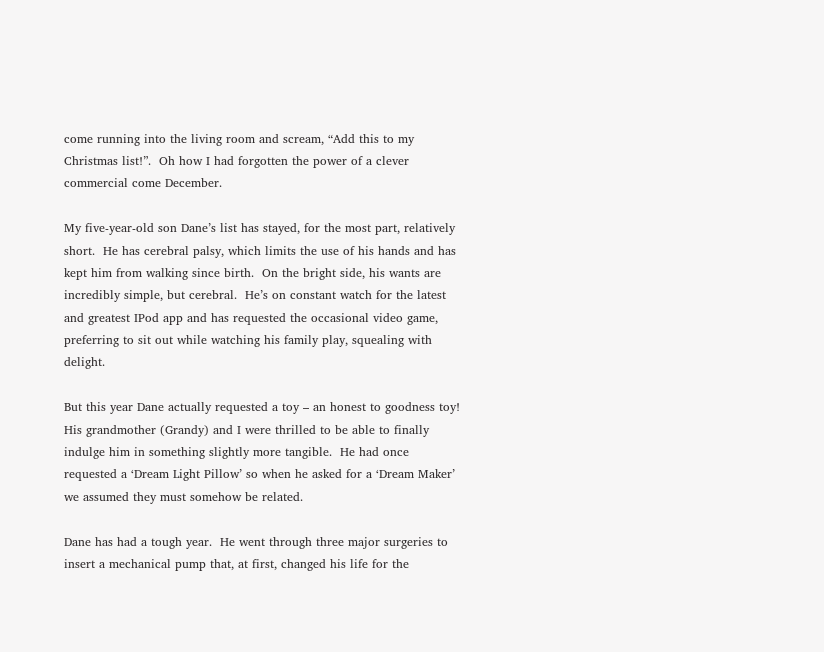come running into the living room and scream, “Add this to my Christmas list!”.  Oh how I had forgotten the power of a clever commercial come December.

My five-year-old son Dane’s list has stayed, for the most part, relatively short.  He has cerebral palsy, which limits the use of his hands and has kept him from walking since birth.  On the bright side, his wants are incredibly simple, but cerebral.  He’s on constant watch for the latest and greatest IPod app and has requested the occasional video game, preferring to sit out while watching his family play, squealing with delight.

But this year Dane actually requested a toy – an honest to goodness toy!  His grandmother (Grandy) and I were thrilled to be able to finally indulge him in something slightly more tangible.  He had once requested a ‘Dream Light Pillow’ so when he asked for a ‘Dream Maker’ we assumed they must somehow be related.

Dane has had a tough year.  He went through three major surgeries to insert a mechanical pump that, at first, changed his life for the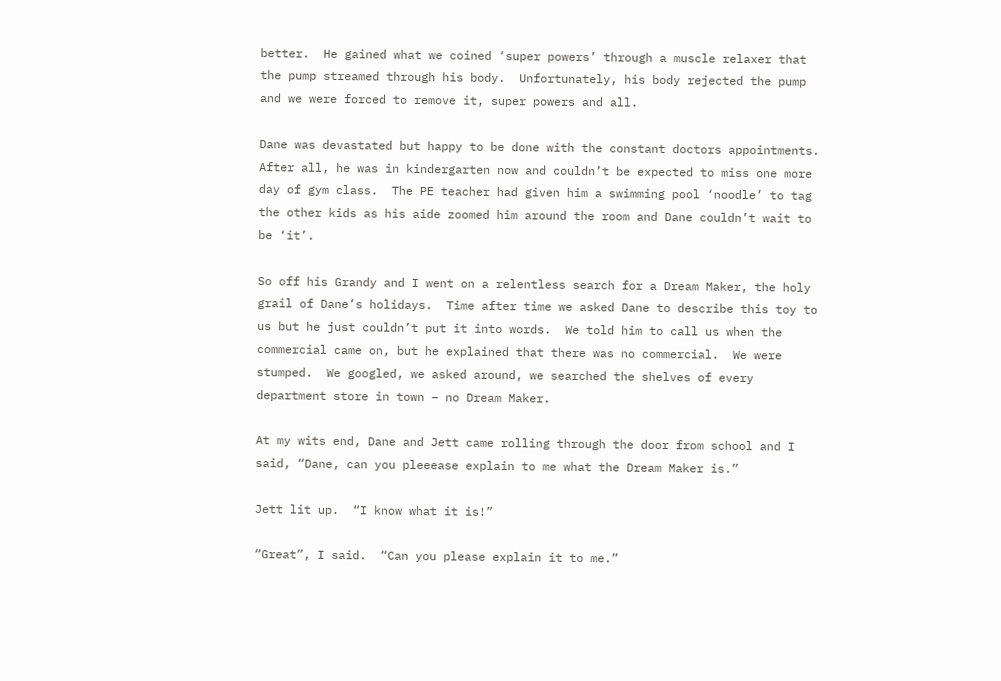better.  He gained what we coined ‘super powers’ through a muscle relaxer that the pump streamed through his body.  Unfortunately, his body rejected the pump and we were forced to remove it, super powers and all.

Dane was devastated but happy to be done with the constant doctors appointments.  After all, he was in kindergarten now and couldn’t be expected to miss one more day of gym class.  The PE teacher had given him a swimming pool ‘noodle’ to tag the other kids as his aide zoomed him around the room and Dane couldn’t wait to be ‘it’.

So off his Grandy and I went on a relentless search for a Dream Maker, the holy grail of Dane’s holidays.  Time after time we asked Dane to describe this toy to us but he just couldn’t put it into words.  We told him to call us when the commercial came on, but he explained that there was no commercial.  We were stumped.  We googled, we asked around, we searched the shelves of every department store in town – no Dream Maker.

At my wits end, Dane and Jett came rolling through the door from school and I said, “Dane, can you pleeease explain to me what the Dream Maker is.”

Jett lit up.  “I know what it is!”

“Great”, I said.  “Can you please explain it to me.”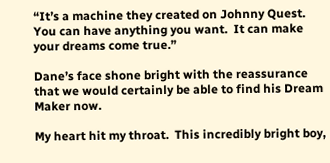“It’s a machine they created on Johnny Quest.  You can have anything you want.  It can make your dreams come true.”

Dane’s face shone bright with the reassurance that we would certainly be able to find his Dream Maker now.

My heart hit my throat.  This incredibly bright boy,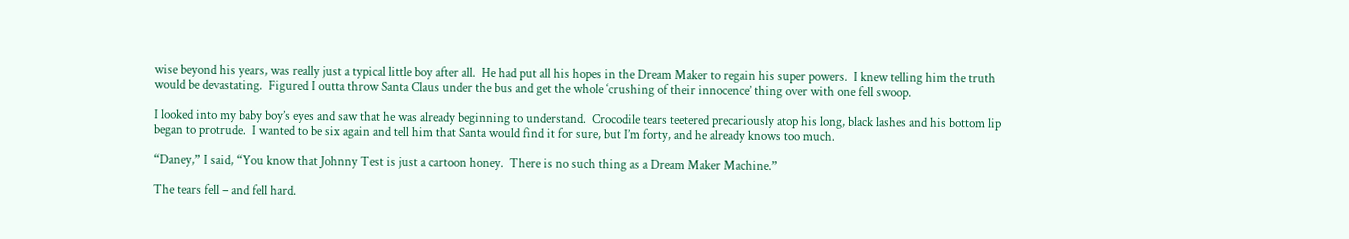wise beyond his years, was really just a typical little boy after all.  He had put all his hopes in the Dream Maker to regain his super powers.  I knew telling him the truth would be devastating.  Figured I outta throw Santa Claus under the bus and get the whole ‘crushing of their innocence’ thing over with one fell swoop.

I looked into my baby boy’s eyes and saw that he was already beginning to understand.  Crocodile tears teetered precariously atop his long, black lashes and his bottom lip began to protrude.  I wanted to be six again and tell him that Santa would find it for sure, but I’m forty, and he already knows too much.

“Daney,” I said, “You know that Johnny Test is just a cartoon honey.  There is no such thing as a Dream Maker Machine.”

The tears fell – and fell hard.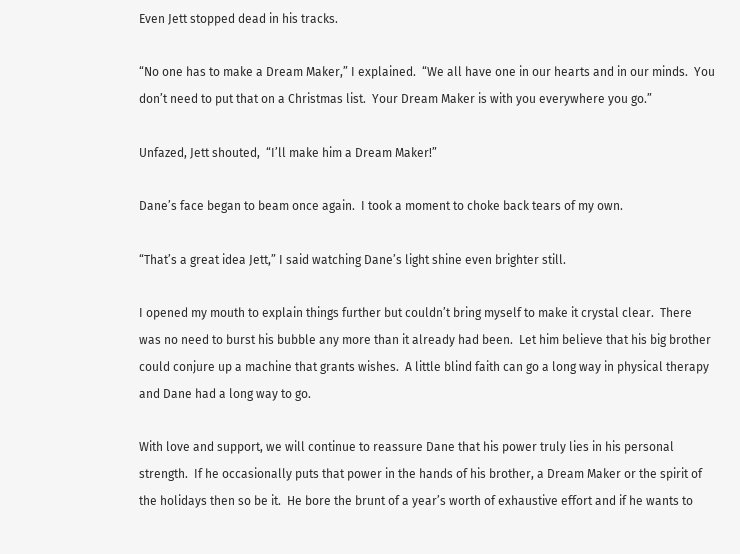Even Jett stopped dead in his tracks.

“No one has to make a Dream Maker,” I explained.  “We all have one in our hearts and in our minds.  You don’t need to put that on a Christmas list.  Your Dream Maker is with you everywhere you go.”

Unfazed, Jett shouted,  “I’ll make him a Dream Maker!”

Dane’s face began to beam once again.  I took a moment to choke back tears of my own.

“That’s a great idea Jett,” I said watching Dane’s light shine even brighter still.

I opened my mouth to explain things further but couldn’t bring myself to make it crystal clear.  There was no need to burst his bubble any more than it already had been.  Let him believe that his big brother could conjure up a machine that grants wishes.  A little blind faith can go a long way in physical therapy and Dane had a long way to go.

With love and support, we will continue to reassure Dane that his power truly lies in his personal strength.  If he occasionally puts that power in the hands of his brother, a Dream Maker or the spirit of the holidays then so be it.  He bore the brunt of a year’s worth of exhaustive effort and if he wants to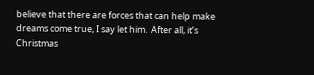believe that there are forces that can help make dreams come true, I say let him.  After all, it’s Christmas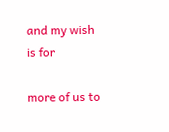and my wish is for

more of us to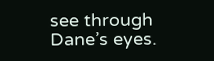see through Dane’s eyes.